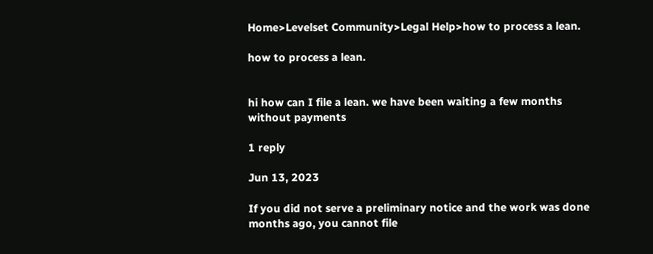Home>Levelset Community>Legal Help>how to process a lean.

how to process a lean.


hi how can I file a lean. we have been waiting a few months without payments

1 reply

Jun 13, 2023

If you did not serve a preliminary notice and the work was done months ago, you cannot file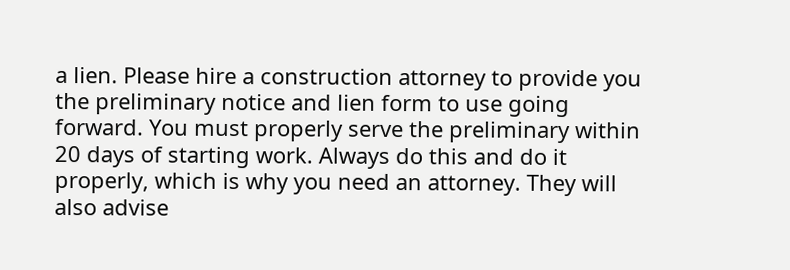a lien. Please hire a construction attorney to provide you the preliminary notice and lien form to use going forward. You must properly serve the preliminary within 20 days of starting work. Always do this and do it properly, which is why you need an attorney. They will also advise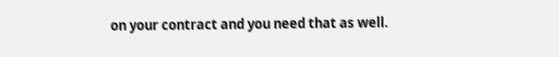on your contract and you need that as well.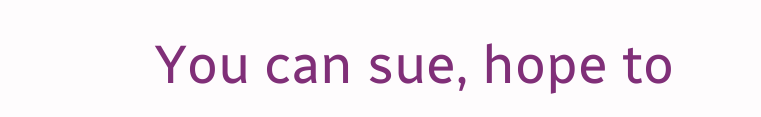You can sue, hope to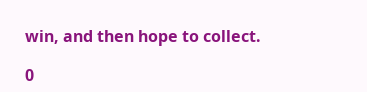win, and then hope to collect.

0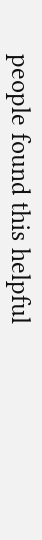people found this helpful